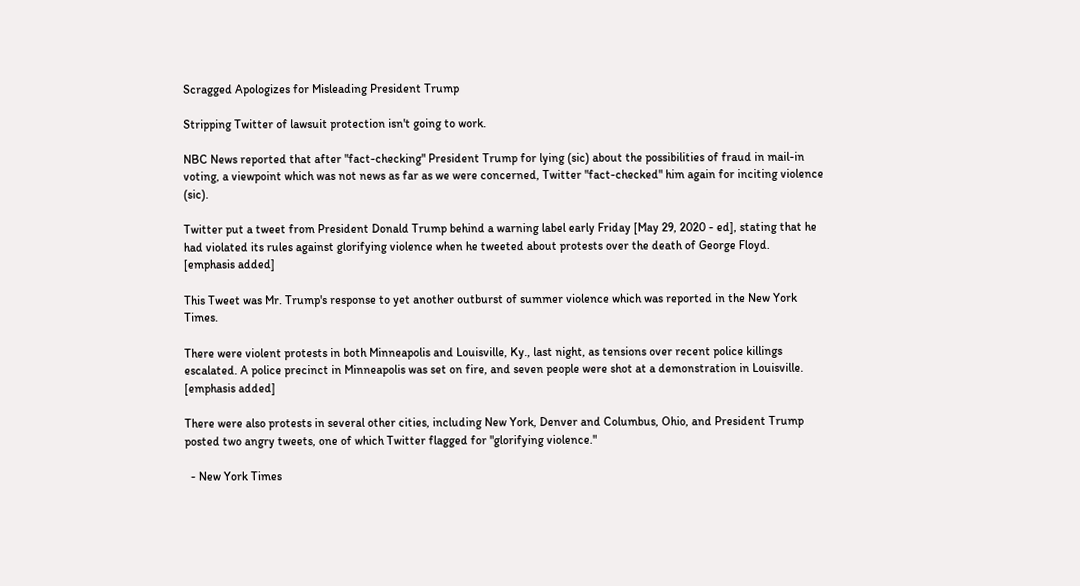Scragged Apologizes for Misleading President Trump

Stripping Twitter of lawsuit protection isn't going to work.

NBC News reported that after "fact-checking" President Trump for lying (sic) about the possibilities of fraud in mail-in voting, a viewpoint which was not news as far as we were concerned, Twitter "fact-checked" him again for inciting violence (sic).

Twitter put a tweet from President Donald Trump behind a warning label early Friday [May 29, 2020 - ed], stating that he had violated its rules against glorifying violence when he tweeted about protests over the death of George Floyd.  [emphasis added]

This Tweet was Mr. Trump's response to yet another outburst of summer violence which was reported in the New York Times.

There were violent protests in both Minneapolis and Louisville, Ky., last night, as tensions over recent police killings escalated. A police precinct in Minneapolis was set on fire, and seven people were shot at a demonstration in Louisville.  [emphasis added]

There were also protests in several other cities, including New York, Denver and Columbus, Ohio, and President Trump posted two angry tweets, one of which Twitter flagged for "glorifying violence."

  - New York Times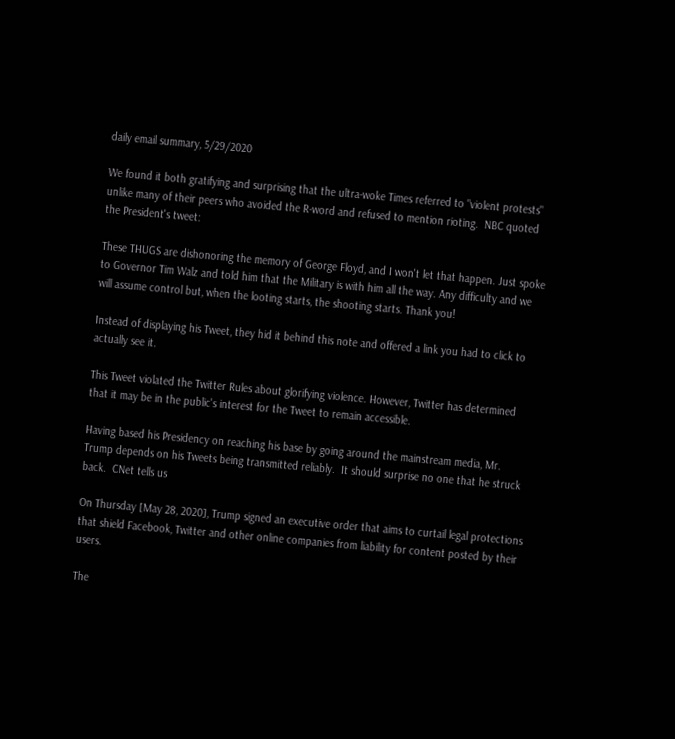daily email summary, 5/29/2020

We found it both gratifying and surprising that the ultra-woke Times referred to "violent protests" unlike many of their peers who avoided the R-word and refused to mention rioting.  NBC quoted the President's tweet:

These THUGS are dishonoring the memory of George Floyd, and I won't let that happen. Just spoke to Governor Tim Walz and told him that the Military is with him all the way. Any difficulty and we will assume control but, when the looting starts, the shooting starts. Thank you!

Instead of displaying his Tweet, they hid it behind this note and offered a link you had to click to actually see it.

This Tweet violated the Twitter Rules about glorifying violence. However, Twitter has determined that it may be in the public's interest for the Tweet to remain accessible.

Having based his Presidency on reaching his base by going around the mainstream media, Mr. Trump depends on his Tweets being transmitted reliably.  It should surprise no one that he struck back.  CNet tells us

On Thursday [May 28, 2020], Trump signed an executive order that aims to curtail legal protections that shield Facebook, Twitter and other online companies from liability for content posted by their users.

The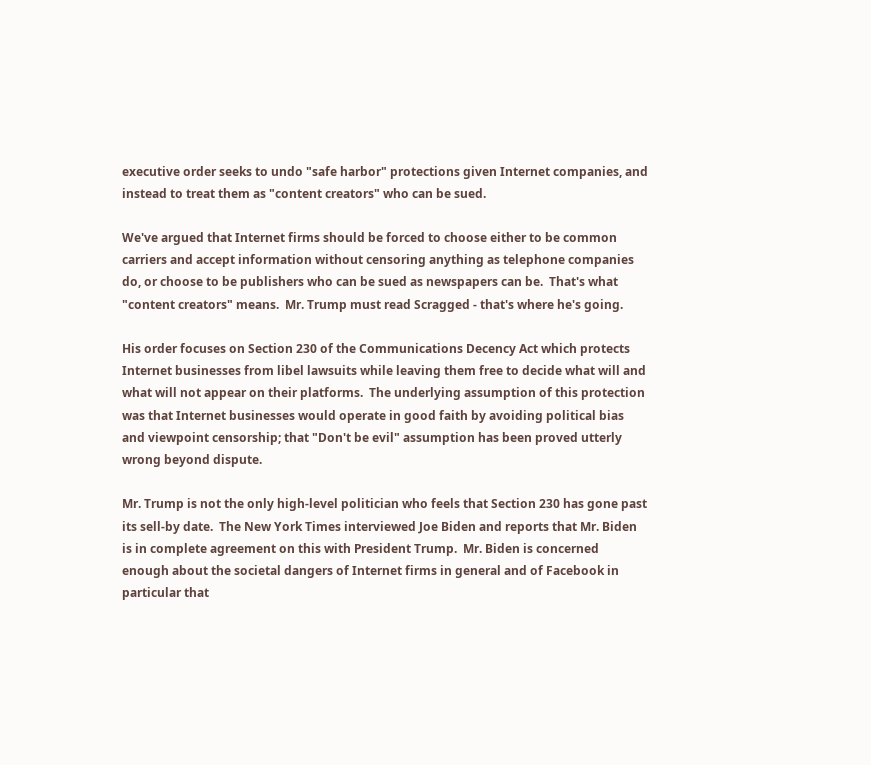executive order seeks to undo "safe harbor" protections given Internet companies, and instead to treat them as "content creators" who can be sued.

We've argued that Internet firms should be forced to choose either to be common carriers and accept information without censoring anything as telephone companies do, or choose to be publishers who can be sued as newspapers can be.  That's what "content creators" means.  Mr. Trump must read Scragged - that's where he's going.

His order focuses on Section 230 of the Communications Decency Act which protects Internet businesses from libel lawsuits while leaving them free to decide what will and what will not appear on their platforms.  The underlying assumption of this protection was that Internet businesses would operate in good faith by avoiding political bias and viewpoint censorship; that "Don't be evil" assumption has been proved utterly wrong beyond dispute.

Mr. Trump is not the only high-level politician who feels that Section 230 has gone past its sell-by date.  The New York Times interviewed Joe Biden and reports that Mr. Biden is in complete agreement on this with President Trump.  Mr. Biden is concerned enough about the societal dangers of Internet firms in general and of Facebook in particular that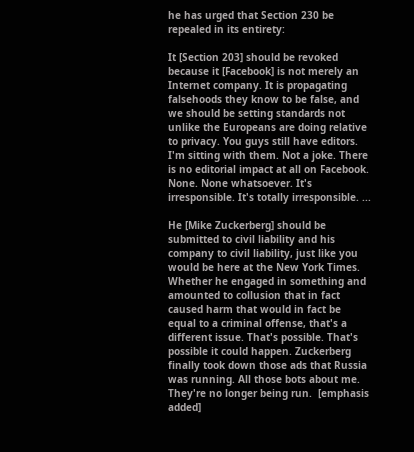he has urged that Section 230 be repealed in its entirety:

It [Section 203] should be revoked because it [Facebook] is not merely an Internet company. It is propagating falsehoods they know to be false, and we should be setting standards not unlike the Europeans are doing relative to privacy. You guys still have editors. I'm sitting with them. Not a joke. There is no editorial impact at all on Facebook. None. None whatsoever. It's irresponsible. It's totally irresponsible. ...

He [Mike Zuckerberg] should be submitted to civil liability and his company to civil liability, just like you would be here at the New York Times. Whether he engaged in something and amounted to collusion that in fact caused harm that would in fact be equal to a criminal offense, that's a different issue. That's possible. That's possible it could happen. Zuckerberg finally took down those ads that Russia was running. All those bots about me. They're no longer being run.  [emphasis added]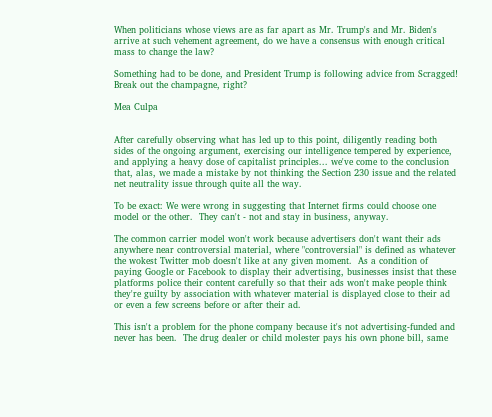When politicians whose views are as far apart as Mr. Trump's and Mr. Biden's arrive at such vehement agreement, do we have a consensus with enough critical mass to change the law?

Something had to be done, and President Trump is following advice from Scragged!  Break out the champagne, right?

Mea Culpa


After carefully observing what has led up to this point, diligently reading both sides of the ongoing argument, exercising our intelligence tempered by experience, and applying a heavy dose of capitalist principles... we've come to the conclusion that, alas, we made a mistake by not thinking the Section 230 issue and the related net neutrality issue through quite all the way.

To be exact: We were wrong in suggesting that Internet firms could choose one model or the other.  They can't - not and stay in business, anyway.

The common carrier model won't work because advertisers don't want their ads anywhere near controversial material, where "controversial" is defined as whatever the wokest Twitter mob doesn't like at any given moment.  As a condition of paying Google or Facebook to display their advertising, businesses insist that these platforms police their content carefully so that their ads won't make people think they're guilty by association with whatever material is displayed close to their ad or even a few screens before or after their ad.

This isn't a problem for the phone company because it's not advertising-funded and never has been.  The drug dealer or child molester pays his own phone bill, same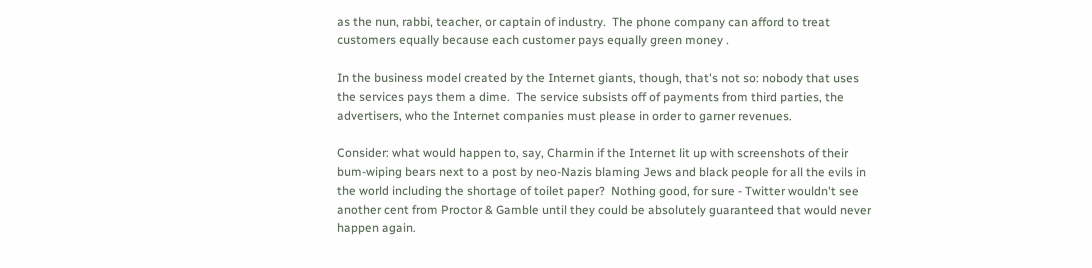as the nun, rabbi, teacher, or captain of industry.  The phone company can afford to treat customers equally because each customer pays equally green money .

In the business model created by the Internet giants, though, that's not so: nobody that uses the services pays them a dime.  The service subsists off of payments from third parties, the advertisers, who the Internet companies must please in order to garner revenues.

Consider: what would happen to, say, Charmin if the Internet lit up with screenshots of their bum-wiping bears next to a post by neo-Nazis blaming Jews and black people for all the evils in the world including the shortage of toilet paper?  Nothing good, for sure - Twitter wouldn't see another cent from Proctor & Gamble until they could be absolutely guaranteed that would never happen again.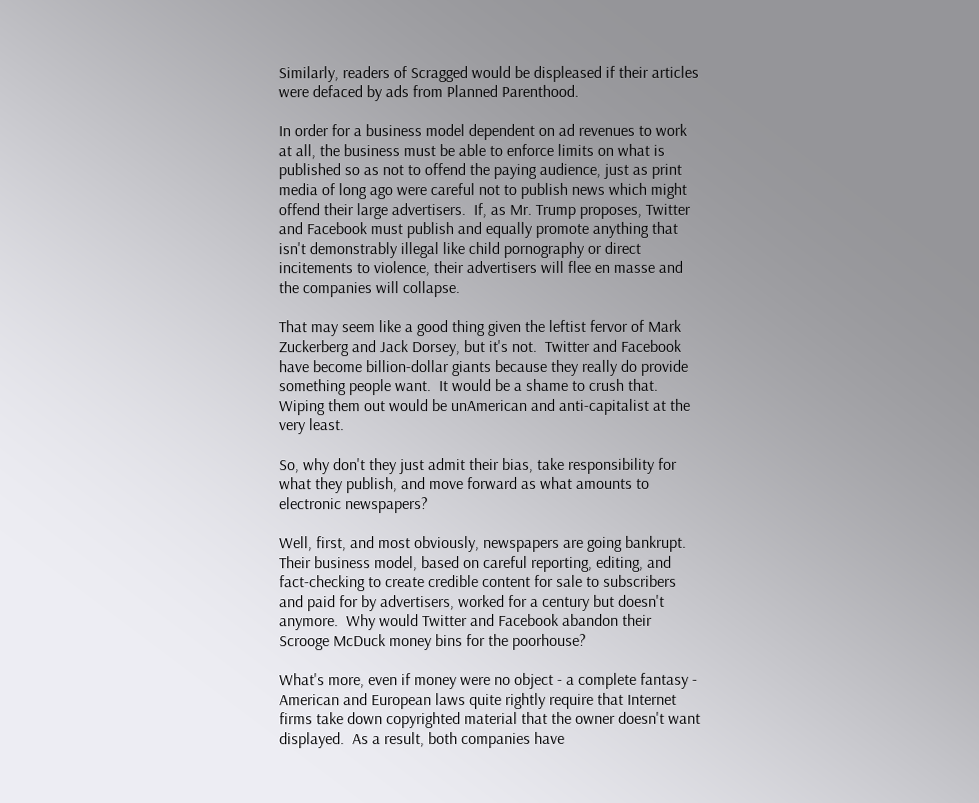Similarly, readers of Scragged would be displeased if their articles were defaced by ads from Planned Parenthood.

In order for a business model dependent on ad revenues to work at all, the business must be able to enforce limits on what is published so as not to offend the paying audience, just as print media of long ago were careful not to publish news which might offend their large advertisers.  If, as Mr. Trump proposes, Twitter and Facebook must publish and equally promote anything that isn't demonstrably illegal like child pornography or direct incitements to violence, their advertisers will flee en masse and the companies will collapse.

That may seem like a good thing given the leftist fervor of Mark Zuckerberg and Jack Dorsey, but it's not.  Twitter and Facebook have become billion-dollar giants because they really do provide something people want.  It would be a shame to crush that.  Wiping them out would be unAmerican and anti-capitalist at the very least.

So, why don't they just admit their bias, take responsibility for what they publish, and move forward as what amounts to electronic newspapers?

Well, first, and most obviously, newspapers are going bankrupt.  Their business model, based on careful reporting, editing, and fact-checking to create credible content for sale to subscribers and paid for by advertisers, worked for a century but doesn't anymore.  Why would Twitter and Facebook abandon their Scrooge McDuck money bins for the poorhouse?

What's more, even if money were no object - a complete fantasy - American and European laws quite rightly require that Internet firms take down copyrighted material that the owner doesn't want displayed.  As a result, both companies have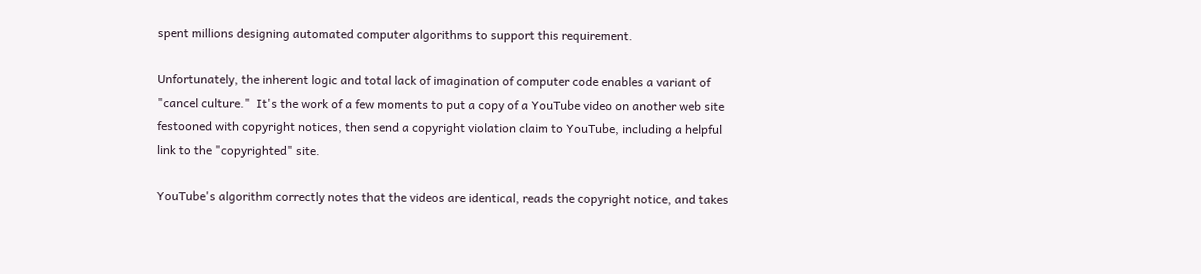spent millions designing automated computer algorithms to support this requirement.

Unfortunately, the inherent logic and total lack of imagination of computer code enables a variant of "cancel culture."  It's the work of a few moments to put a copy of a YouTube video on another web site festooned with copyright notices, then send a copyright violation claim to YouTube, including a helpful link to the "copyrighted" site.

YouTube's algorithm correctly notes that the videos are identical, reads the copyright notice, and takes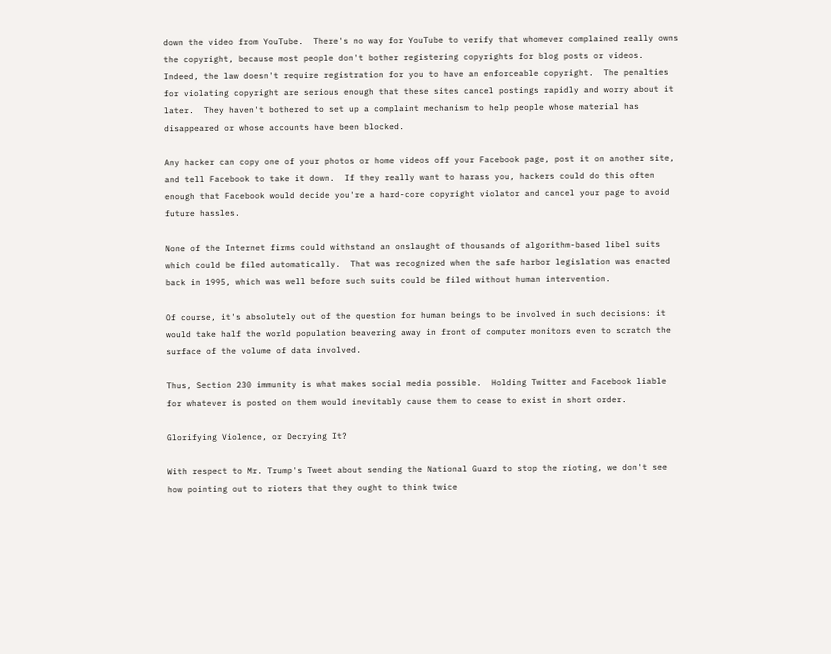down the video from YouTube.  There's no way for YouTube to verify that whomever complained really owns the copyright, because most people don't bother registering copyrights for blog posts or videos.  Indeed, the law doesn't require registration for you to have an enforceable copyright.  The penalties for violating copyright are serious enough that these sites cancel postings rapidly and worry about it later.  They haven't bothered to set up a complaint mechanism to help people whose material has disappeared or whose accounts have been blocked.

Any hacker can copy one of your photos or home videos off your Facebook page, post it on another site, and tell Facebook to take it down.  If they really want to harass you, hackers could do this often enough that Facebook would decide you're a hard-core copyright violator and cancel your page to avoid future hassles.

None of the Internet firms could withstand an onslaught of thousands of algorithm-based libel suits which could be filed automatically.  That was recognized when the safe harbor legislation was enacted back in 1995, which was well before such suits could be filed without human intervention.

Of course, it's absolutely out of the question for human beings to be involved in such decisions: it would take half the world population beavering away in front of computer monitors even to scratch the surface of the volume of data involved.

Thus, Section 230 immunity is what makes social media possible.  Holding Twitter and Facebook liable for whatever is posted on them would inevitably cause them to cease to exist in short order.

Glorifying Violence, or Decrying It?

With respect to Mr. Trump's Tweet about sending the National Guard to stop the rioting, we don't see how pointing out to rioters that they ought to think twice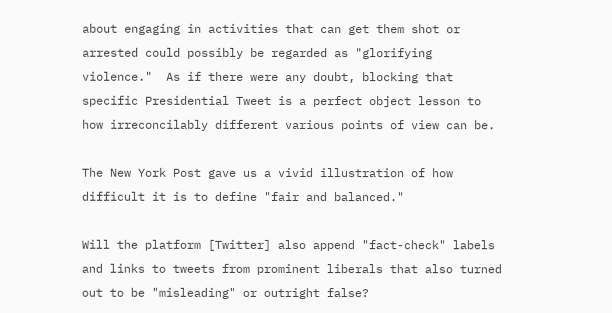about engaging in activities that can get them shot or arrested could possibly be regarded as "glorifying violence."  As if there were any doubt, blocking that specific Presidential Tweet is a perfect object lesson to how irreconcilably different various points of view can be.

The New York Post gave us a vivid illustration of how difficult it is to define "fair and balanced."

Will the platform [Twitter] also append "fact-check" labels and links to tweets from prominent liberals that also turned out to be "misleading" or outright false?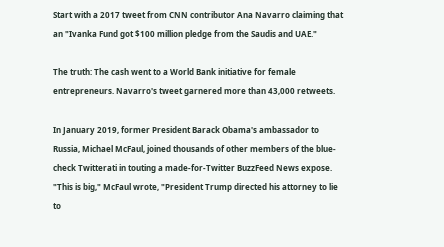Start with a 2017 tweet from CNN contributor Ana Navarro claiming that an "Ivanka Fund got $100 million pledge from the Saudis and UAE."

The truth: The cash went to a World Bank initiative for female entrepreneurs. Navarro's tweet garnered more than 43,000 retweets.

In January 2019, former President Barack Obama's ambassador to Russia, Michael McFaul, joined thousands of other members of the blue-check Twitterati in touting a made-for-Twitter BuzzFeed News expose. "This is big," McFaul wrote, "President Trump directed his attorney to lie to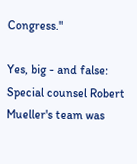Congress."

Yes, big - and false: Special counsel Robert Mueller's team was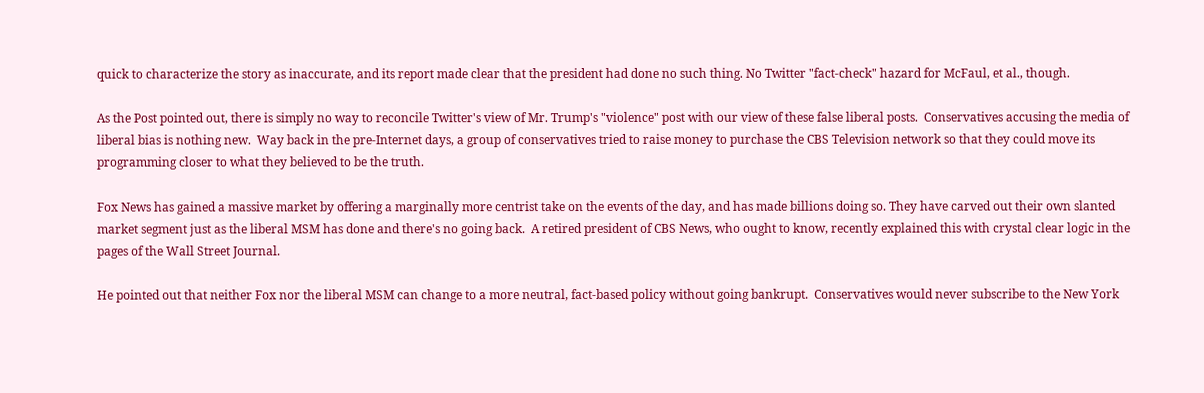quick to characterize the story as inaccurate, and its report made clear that the president had done no such thing. No Twitter "fact-check" hazard for McFaul, et al., though.

As the Post pointed out, there is simply no way to reconcile Twitter's view of Mr. Trump's "violence" post with our view of these false liberal posts.  Conservatives accusing the media of liberal bias is nothing new.  Way back in the pre-Internet days, a group of conservatives tried to raise money to purchase the CBS Television network so that they could move its programming closer to what they believed to be the truth.

Fox News has gained a massive market by offering a marginally more centrist take on the events of the day, and has made billions doing so. They have carved out their own slanted market segment just as the liberal MSM has done and there's no going back.  A retired president of CBS News, who ought to know, recently explained this with crystal clear logic in the pages of the Wall Street Journal.

He pointed out that neither Fox nor the liberal MSM can change to a more neutral, fact-based policy without going bankrupt.  Conservatives would never subscribe to the New York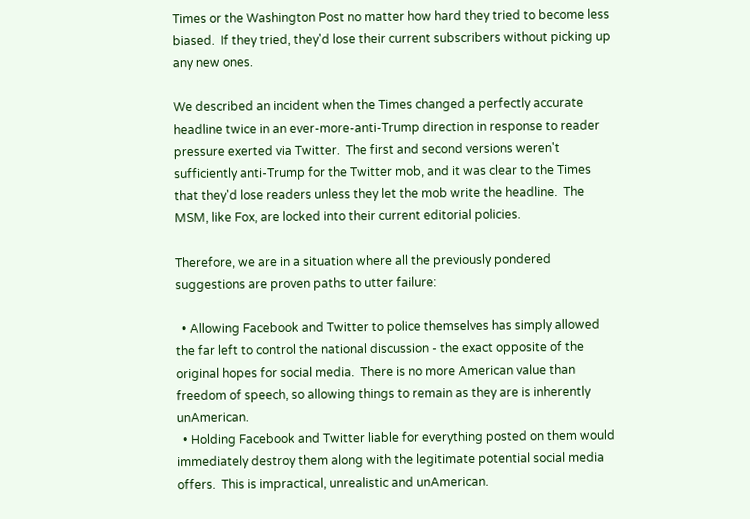Times or the Washington Post no matter how hard they tried to become less biased.  If they tried, they'd lose their current subscribers without picking up any new ones.

We described an incident when the Times changed a perfectly accurate headline twice in an ever-more-anti-Trump direction in response to reader pressure exerted via Twitter.  The first and second versions weren't sufficiently anti-Trump for the Twitter mob, and it was clear to the Times that they'd lose readers unless they let the mob write the headline.  The MSM, like Fox, are locked into their current editorial policies.

Therefore, we are in a situation where all the previously pondered suggestions are proven paths to utter failure:

  • Allowing Facebook and Twitter to police themselves has simply allowed the far left to control the national discussion - the exact opposite of the original hopes for social media.  There is no more American value than freedom of speech, so allowing things to remain as they are is inherently unAmerican.
  • Holding Facebook and Twitter liable for everything posted on them would immediately destroy them along with the legitimate potential social media offers.  This is impractical, unrealistic and unAmerican.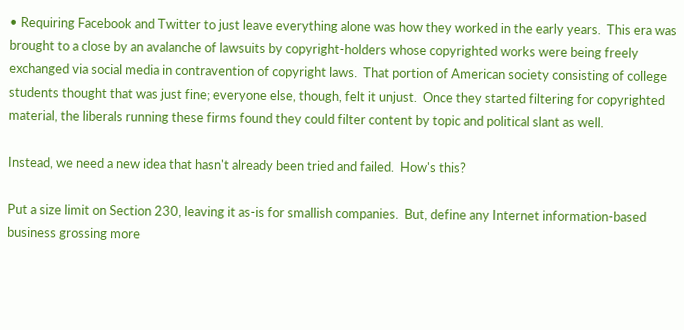• Requiring Facebook and Twitter to just leave everything alone was how they worked in the early years.  This era was brought to a close by an avalanche of lawsuits by copyright-holders whose copyrighted works were being freely exchanged via social media in contravention of copyright laws.  That portion of American society consisting of college students thought that was just fine; everyone else, though, felt it unjust.  Once they started filtering for copyrighted material, the liberals running these firms found they could filter content by topic and political slant as well.

Instead, we need a new idea that hasn't already been tried and failed.  How's this?

Put a size limit on Section 230, leaving it as-is for smallish companies.  But, define any Internet information-based business grossing more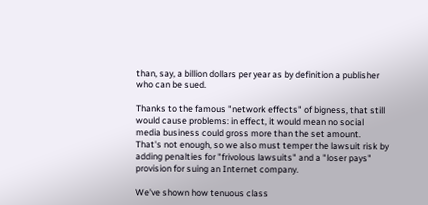than, say, a billion dollars per year as by definition a publisher who can be sued.

Thanks to the famous "network effects" of bigness, that still would cause problems: in effect, it would mean no social media business could gross more than the set amount.  That's not enough, so we also must temper the lawsuit risk by adding penalties for "frivolous lawsuits" and a "loser pays" provision for suing an Internet company.

We've shown how tenuous class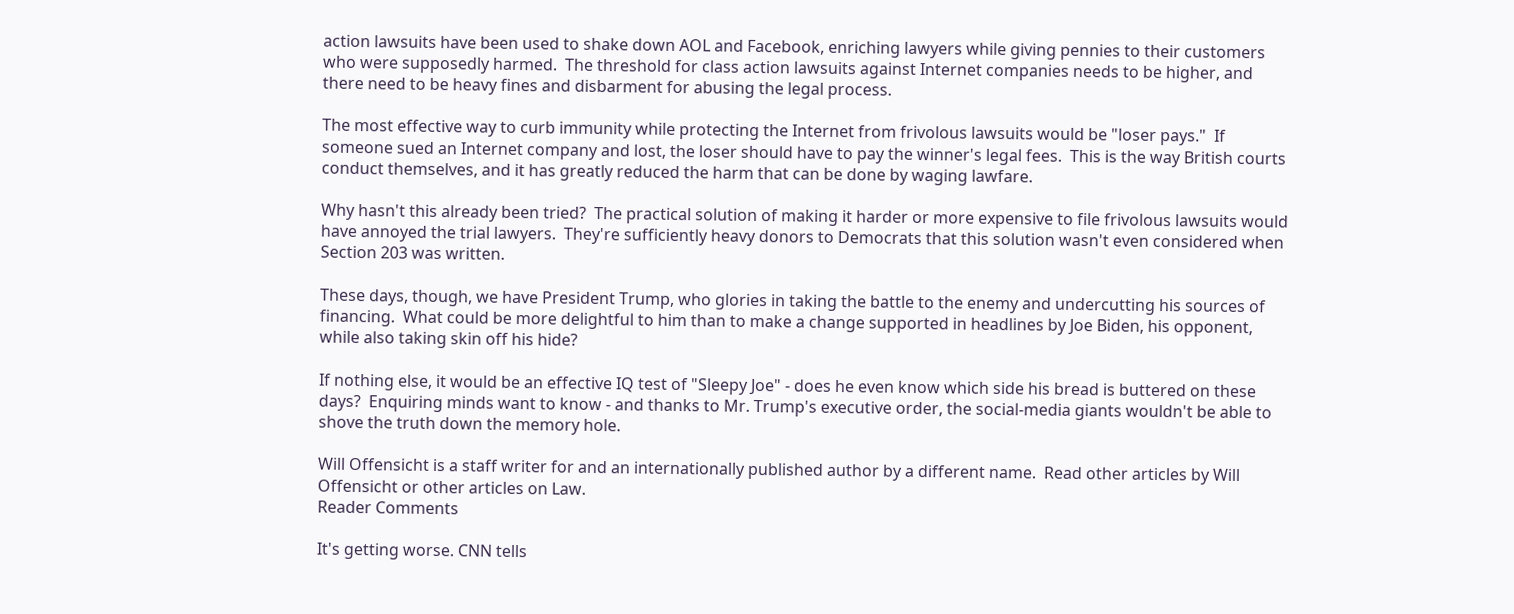action lawsuits have been used to shake down AOL and Facebook, enriching lawyers while giving pennies to their customers who were supposedly harmed.  The threshold for class action lawsuits against Internet companies needs to be higher, and there need to be heavy fines and disbarment for abusing the legal process.

The most effective way to curb immunity while protecting the Internet from frivolous lawsuits would be "loser pays."  If someone sued an Internet company and lost, the loser should have to pay the winner's legal fees.  This is the way British courts conduct themselves, and it has greatly reduced the harm that can be done by waging lawfare.

Why hasn't this already been tried?  The practical solution of making it harder or more expensive to file frivolous lawsuits would have annoyed the trial lawyers.  They're sufficiently heavy donors to Democrats that this solution wasn't even considered when Section 203 was written.

These days, though, we have President Trump, who glories in taking the battle to the enemy and undercutting his sources of financing.  What could be more delightful to him than to make a change supported in headlines by Joe Biden, his opponent, while also taking skin off his hide?

If nothing else, it would be an effective IQ test of "Sleepy Joe" - does he even know which side his bread is buttered on these days?  Enquiring minds want to know - and thanks to Mr. Trump's executive order, the social-media giants wouldn't be able to shove the truth down the memory hole.

Will Offensicht is a staff writer for and an internationally published author by a different name.  Read other articles by Will Offensicht or other articles on Law.
Reader Comments

It's getting worse. CNN tells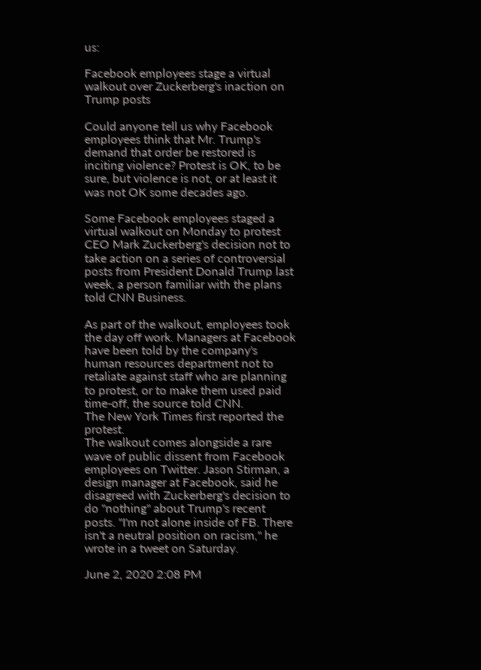us:

Facebook employees stage a virtual walkout over Zuckerberg's inaction on Trump posts

Could anyone tell us why Facebook employees think that Mr. Trump's demand that order be restored is inciting violence? Protest is OK, to be sure, but violence is not, or at least it was not OK some decades ago.

Some Facebook employees staged a virtual walkout on Monday to protest CEO Mark Zuckerberg's decision not to take action on a series of controversial posts from President Donald Trump last week, a person familiar with the plans told CNN Business.

As part of the walkout, employees took the day off work. Managers at Facebook have been told by the company's human resources department not to retaliate against staff who are planning to protest, or to make them used paid time-off, the source told CNN.
The New York Times first reported the protest.
The walkout comes alongside a rare wave of public dissent from Facebook employees on Twitter. Jason Stirman, a design manager at Facebook, said he disagreed with Zuckerberg's decision to do "nothing" about Trump's recent posts. "I'm not alone inside of FB. There isn't a neutral position on racism," he wrote in a tweet on Saturday.

June 2, 2020 2:08 PM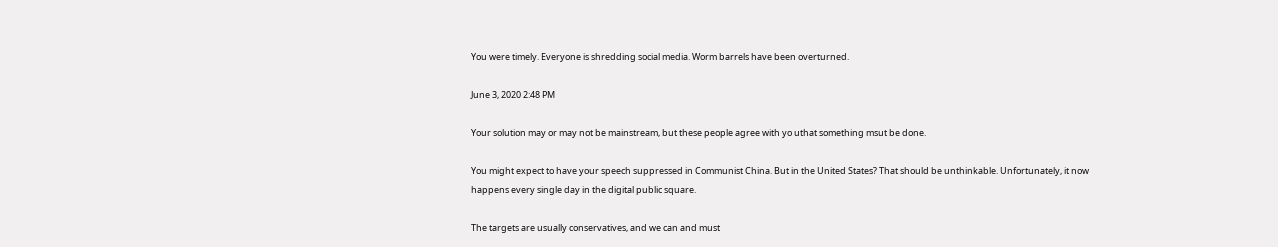You were timely. Everyone is shredding social media. Worm barrels have been overturned.

June 3, 2020 2:48 PM

Your solution may or may not be mainstream, but these people agree with yo uthat something msut be done.

You might expect to have your speech suppressed in Communist China. But in the United States? That should be unthinkable. Unfortunately, it now happens every single day in the digital public square.

The targets are usually conservatives, and we can and must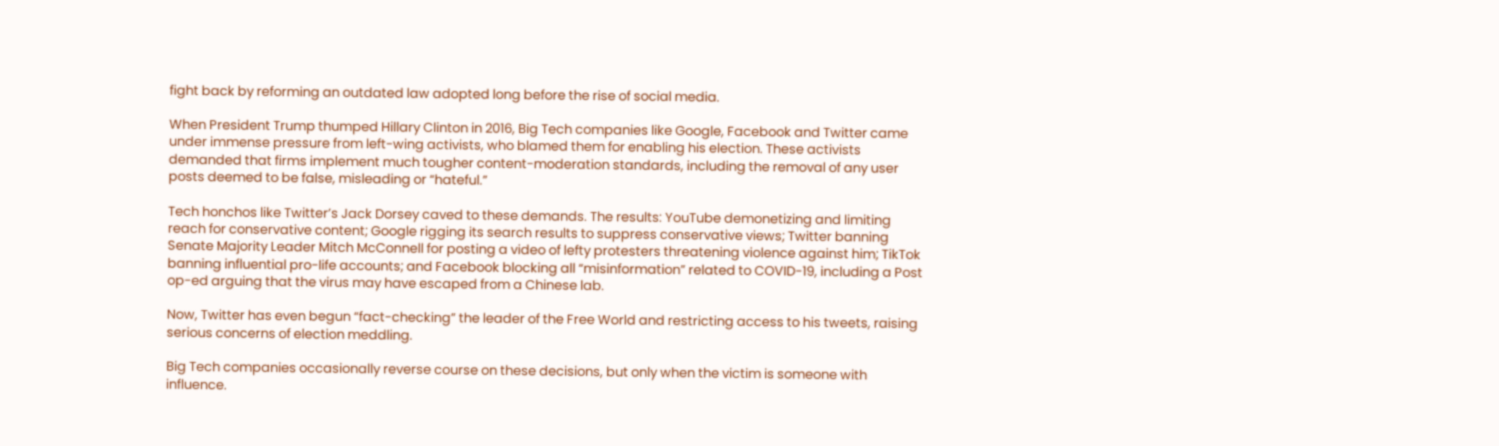fight back by reforming an outdated law adopted long before the rise of social media.

When President Trump thumped Hillary Clinton in 2016, Big Tech companies like Google, Facebook and Twitter came under immense pressure from left-wing activists, who blamed them for enabling his election. These activists demanded that firms implement much tougher content-moderation standards, including the removal of any user posts deemed to be false, misleading or “hateful.”

Tech honchos like Twitter’s Jack Dorsey caved to these demands. The results: YouTube demonetizing and limiting reach for conservative content; Google rigging its search results to suppress conservative views; Twitter banning Senate Majority Leader Mitch McConnell for posting a video of lefty protesters threatening violence against him; TikTok banning influential pro-life accounts; and Facebook blocking all “misinformation” related to COVID-19, including a Post op-ed arguing that the virus may have escaped from a Chinese lab.

Now, Twitter has even begun “fact-checking” the leader of the Free World and restricting access to his tweets, raising serious concerns of election meddling.

Big Tech companies occasionally reverse course on these decisions, but only when the victim is someone with influence.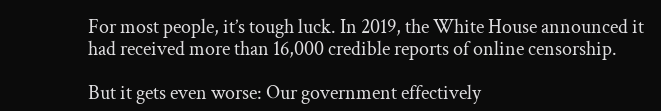For most people, it’s tough luck. In 2019, the White House announced it had received more than 16,000 credible reports of online censorship.

But it gets even worse: Our government effectively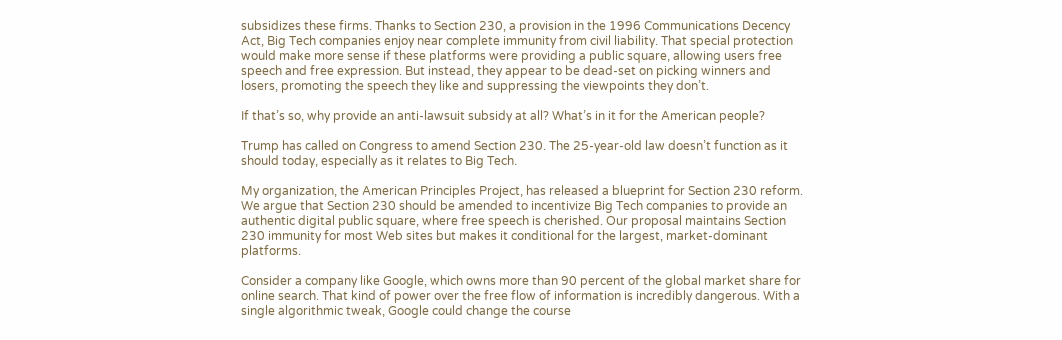subsidizes these firms. Thanks to Section 230, a provision in the 1996 Communications Decency Act, Big Tech companies enjoy near complete immunity from civil liability. That special protection would make more sense if these platforms were providing a public square, allowing users free speech and free expression. But instead, they appear to be dead-set on picking winners and losers, promoting the speech they like and suppressing the viewpoints they don’t.

If that’s so, why provide an anti-lawsuit subsidy at all? What’s in it for the American people?

Trump has called on Congress to amend Section 230. The 25-year-old law doesn’t function as it should today, especially as it relates to Big Tech.

My organization, the American Principles Project, has released a blueprint for Section 230 reform. We argue that Section 230 should be amended to incentivize Big Tech companies to provide an authentic digital public square, where free speech is cherished. Our proposal maintains Section 230 immunity for most Web sites but makes it conditional for the largest, market-dominant platforms.

Consider a company like Google, which owns more than 90 percent of the global market share for online search. That kind of power over the free flow of information is incredibly dangerous. With a single algorithmic tweak, Google could change the course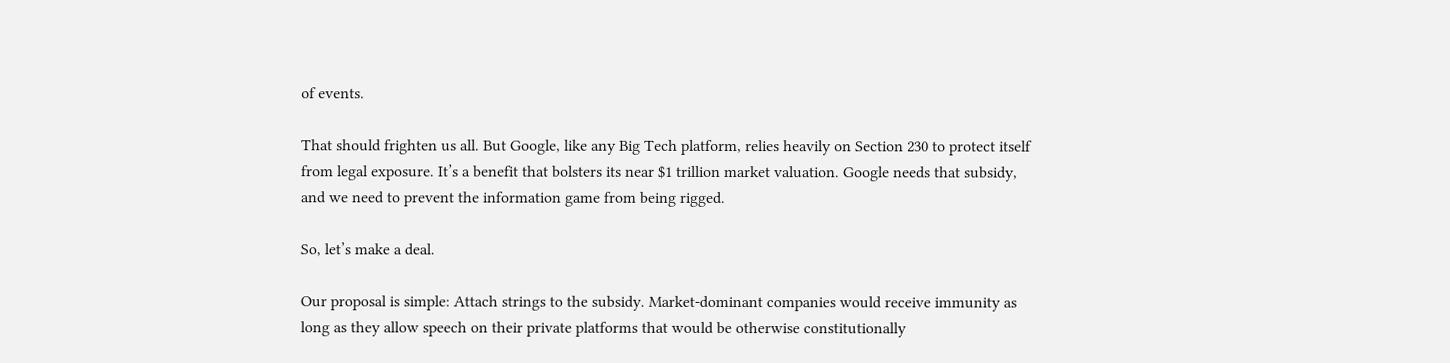of events.

That should frighten us all. But Google, like any Big Tech platform, relies heavily on Section 230 to protect itself from legal exposure. It’s a benefit that bolsters its near $1 trillion market valuation. Google needs that subsidy, and we need to prevent the information game from being rigged.

So, let’s make a deal.

Our proposal is simple: Attach strings to the subsidy. Market-dominant companies would receive immunity as long as they allow speech on their private platforms that would be otherwise constitutionally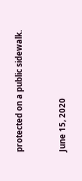protected on a public sidewalk.


June 15, 2020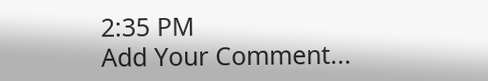2:35 PM
Add Your Comment...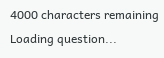4000 characters remaining
Loading question...